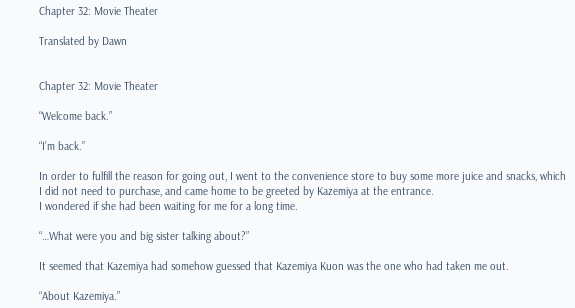Chapter 32: Movie Theater

Translated by Dawn


Chapter 32: Movie Theater

“Welcome back.”

“I’m back.”

In order to fulfill the reason for going out, I went to the convenience store to buy some more juice and snacks, which I did not need to purchase, and came home to be greeted by Kazemiya at the entrance.
I wondered if she had been waiting for me for a long time.

“…What were you and big sister talking about?”

It seemed that Kazemiya had somehow guessed that Kazemiya Kuon was the one who had taken me out.

“About Kazemiya.”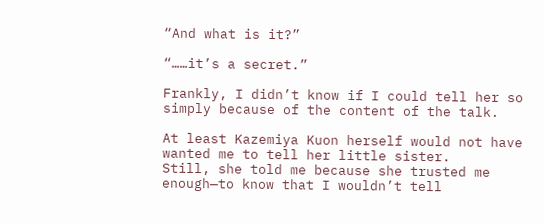“And what is it?”

“……it’s a secret.”

Frankly, I didn’t know if I could tell her so simply because of the content of the talk.

At least Kazemiya Kuon herself would not have wanted me to tell her little sister.
Still, she told me because she trusted me enough—to know that I wouldn’t tell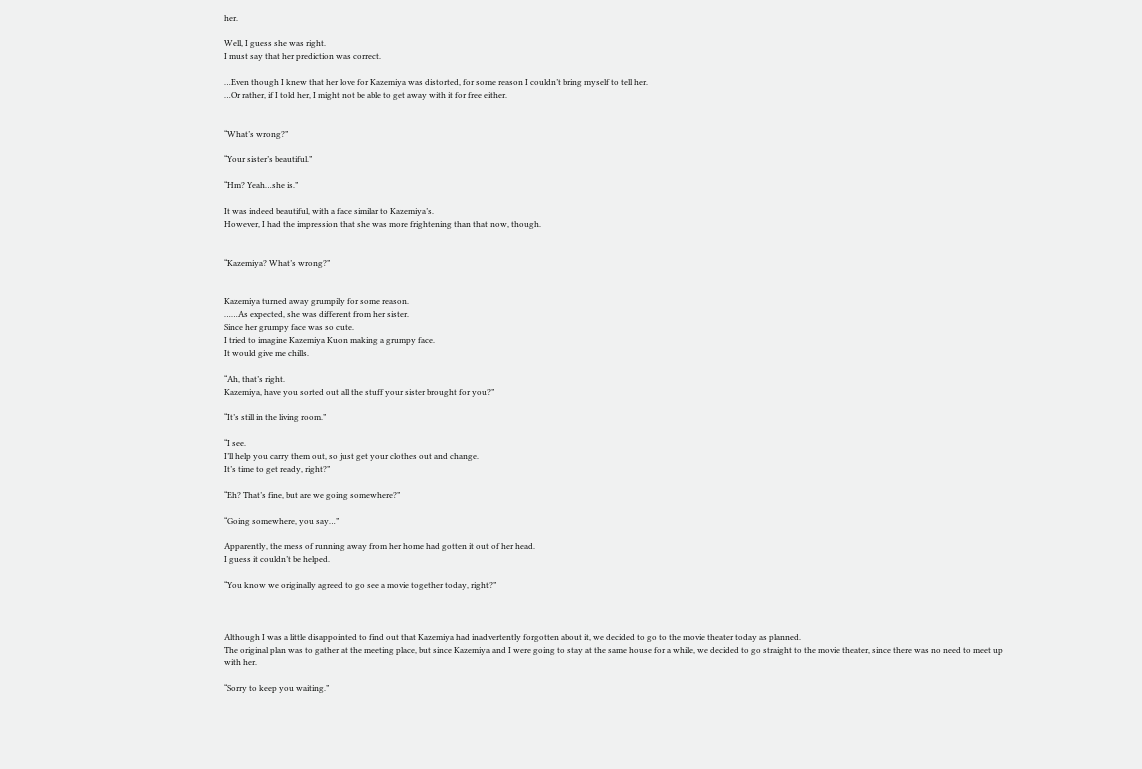her.

Well, I guess she was right.
I must say that her prediction was correct.

…Even though I knew that her love for Kazemiya was distorted, for some reason I couldn’t bring myself to tell her.
…Or rather, if I told her, I might not be able to get away with it for free either.


“What’s wrong?”

“Your sister’s beautiful.”

“Hm? Yeah…she is.”

It was indeed beautiful, with a face similar to Kazemiya’s.
However, I had the impression that she was more frightening than that now, though.


“Kazemiya? What’s wrong?”


Kazemiya turned away grumpily for some reason.
……As expected, she was different from her sister.
Since her grumpy face was so cute.
I tried to imagine Kazemiya Kuon making a grumpy face.
It would give me chills.

“Ah, that’s right.
Kazemiya, have you sorted out all the stuff your sister brought for you?”

“It’s still in the living room.”

“I see.
I’ll help you carry them out, so just get your clothes out and change.
It’s time to get ready, right?”

“Eh? That’s fine, but are we going somewhere?”

“Going somewhere, you say…”

Apparently, the mess of running away from her home had gotten it out of her head.
I guess it couldn’t be helped.

“You know we originally agreed to go see a movie together today, right?”



Although I was a little disappointed to find out that Kazemiya had inadvertently forgotten about it, we decided to go to the movie theater today as planned.
The original plan was to gather at the meeting place, but since Kazemiya and I were going to stay at the same house for a while, we decided to go straight to the movie theater, since there was no need to meet up with her.

“Sorry to keep you waiting.”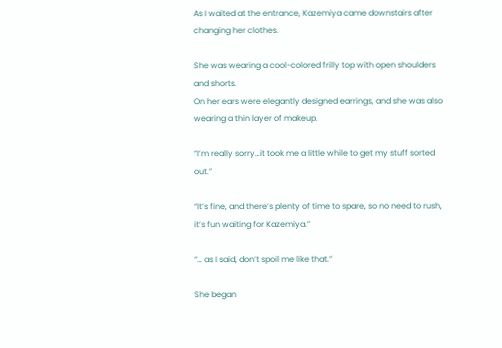As I waited at the entrance, Kazemiya came downstairs after changing her clothes.

She was wearing a cool-colored frilly top with open shoulders and shorts.
On her ears were elegantly designed earrings, and she was also wearing a thin layer of makeup.

“I’m really sorry…it took me a little while to get my stuff sorted out.”

“It’s fine, and there’s plenty of time to spare, so no need to rush, it’s fun waiting for Kazemiya.”

“… as I said, don’t spoil me like that.”

She began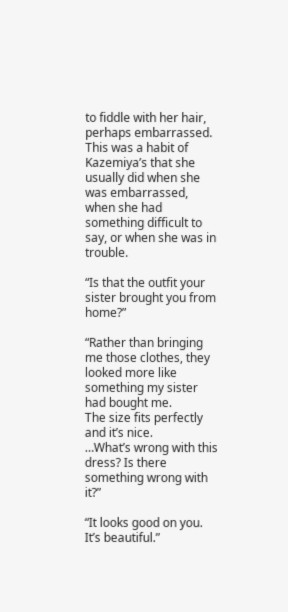to fiddle with her hair, perhaps embarrassed.
This was a habit of Kazemiya’s that she usually did when she was embarrassed, when she had something difficult to say, or when she was in trouble.

“Is that the outfit your sister brought you from home?”

“Rather than bringing me those clothes, they looked more like something my sister had bought me.
The size fits perfectly and it’s nice.
…What’s wrong with this dress? Is there something wrong with it?”

“It looks good on you.
It’s beautiful.”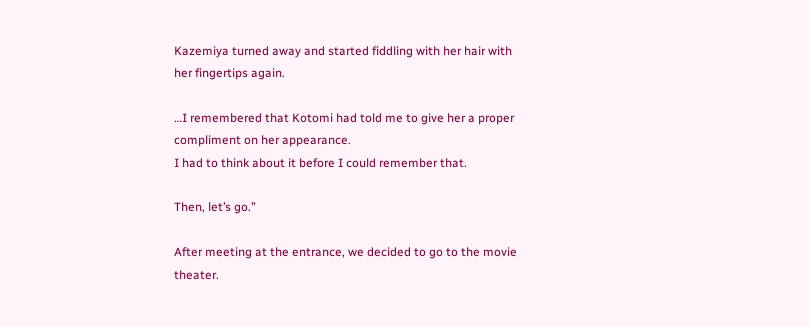Kazemiya turned away and started fiddling with her hair with her fingertips again.

…I remembered that Kotomi had told me to give her a proper compliment on her appearance.
I had to think about it before I could remember that.

Then, let’s go.”

After meeting at the entrance, we decided to go to the movie theater.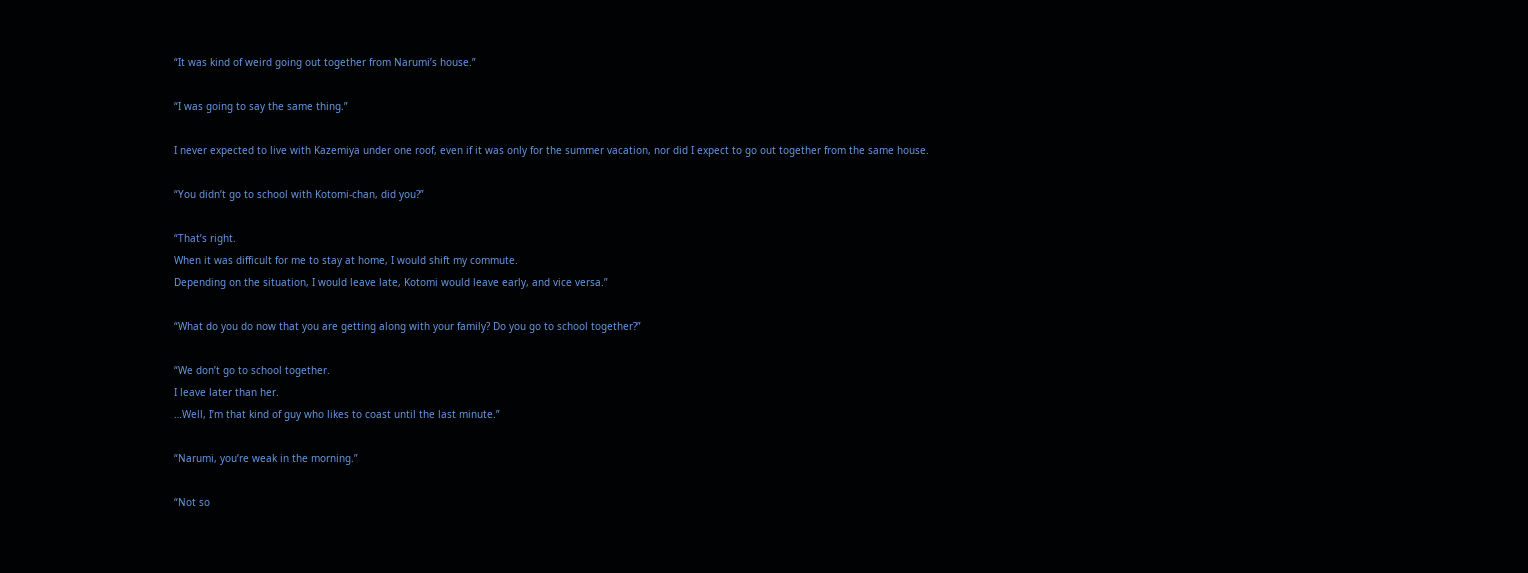“It was kind of weird going out together from Narumi’s house.”

“I was going to say the same thing.”

I never expected to live with Kazemiya under one roof, even if it was only for the summer vacation, nor did I expect to go out together from the same house.

“You didn’t go to school with Kotomi-chan, did you?”

“That’s right.
When it was difficult for me to stay at home, I would shift my commute.
Depending on the situation, I would leave late, Kotomi would leave early, and vice versa.”

“What do you do now that you are getting along with your family? Do you go to school together?”

“We don’t go to school together.
I leave later than her.
…Well, I’m that kind of guy who likes to coast until the last minute.”

“Narumi, you’re weak in the morning.”

“Not so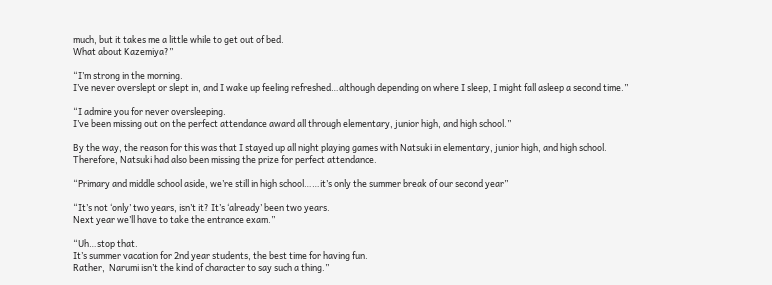much, but it takes me a little while to get out of bed.
What about Kazemiya?”

“I’m strong in the morning.
I’ve never overslept or slept in, and I wake up feeling refreshed…although depending on where I sleep, I might fall asleep a second time.”

“I admire you for never oversleeping.
I’ve been missing out on the perfect attendance award all through elementary, junior high, and high school.”

By the way, the reason for this was that I stayed up all night playing games with Natsuki in elementary, junior high, and high school.
Therefore, Natsuki had also been missing the prize for perfect attendance.

“Primary and middle school aside, we’re still in high school……it’s only the summer break of our second year”

“It’s not ‘only’ two years, isn’t it? It’s ‘already’ been two years.
Next year we’ll have to take the entrance exam.”

“Uh…stop that.
It’s summer vacation for 2nd year students, the best time for having fun.
Rather,  Narumi isn’t the kind of character to say such a thing.”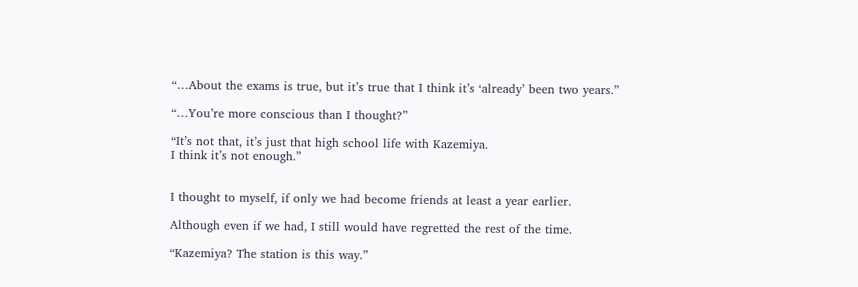“…About the exams is true, but it’s true that I think it’s ‘already’ been two years.”

“…You’re more conscious than I thought?”

“It’s not that, it’s just that high school life with Kazemiya.
I think it’s not enough.”


I thought to myself, if only we had become friends at least a year earlier.

Although even if we had, I still would have regretted the rest of the time.

“Kazemiya? The station is this way.”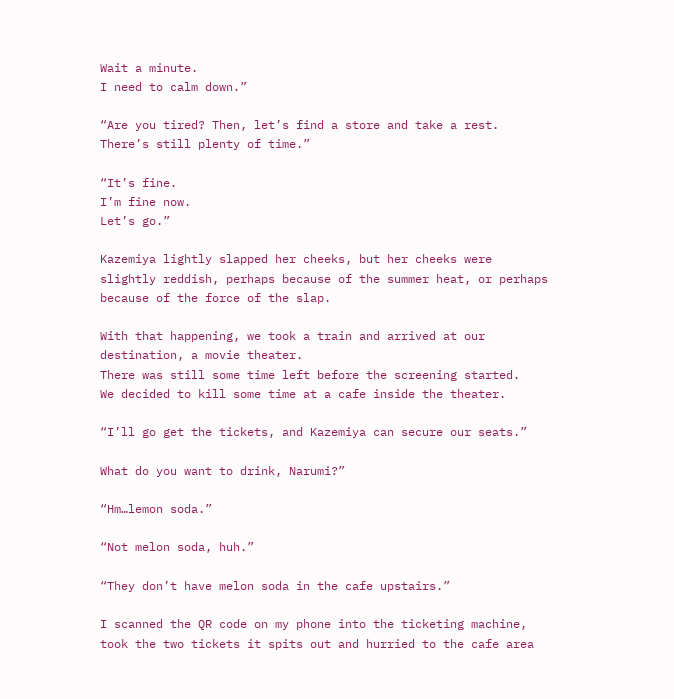Wait a minute.
I need to calm down.”

“Are you tired? Then, let’s find a store and take a rest.
There’s still plenty of time.”

“It’s fine.
I’m fine now.
Let’s go.”

Kazemiya lightly slapped her cheeks, but her cheeks were slightly reddish, perhaps because of the summer heat, or perhaps because of the force of the slap.

With that happening, we took a train and arrived at our destination, a movie theater.
There was still some time left before the screening started.
We decided to kill some time at a cafe inside the theater.

“I’ll go get the tickets, and Kazemiya can secure our seats.”

What do you want to drink, Narumi?”

“Hm…lemon soda.”

“Not melon soda, huh.”

“They don’t have melon soda in the cafe upstairs.”

I scanned the QR code on my phone into the ticketing machine, took the two tickets it spits out and hurried to the cafe area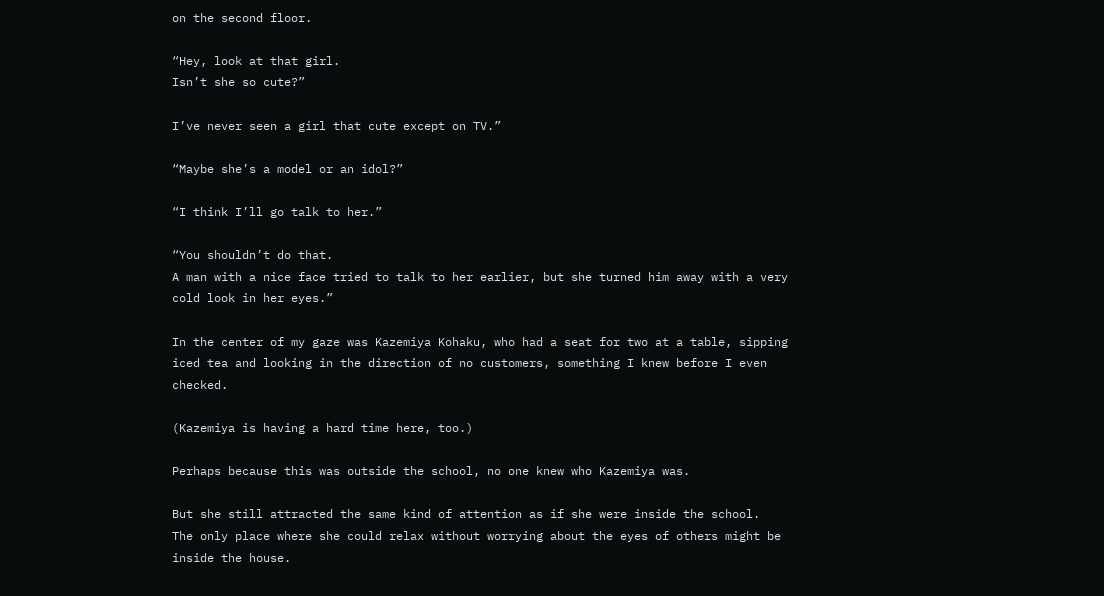on the second floor.

“Hey, look at that girl.
Isn’t she so cute?”

I’ve never seen a girl that cute except on TV.”

“Maybe she’s a model or an idol?”

“I think I’ll go talk to her.”

“You shouldn’t do that.
A man with a nice face tried to talk to her earlier, but she turned him away with a very cold look in her eyes.”

In the center of my gaze was Kazemiya Kohaku, who had a seat for two at a table, sipping iced tea and looking in the direction of no customers, something I knew before I even checked.

(Kazemiya is having a hard time here, too.)

Perhaps because this was outside the school, no one knew who Kazemiya was.

But she still attracted the same kind of attention as if she were inside the school.
The only place where she could relax without worrying about the eyes of others might be inside the house.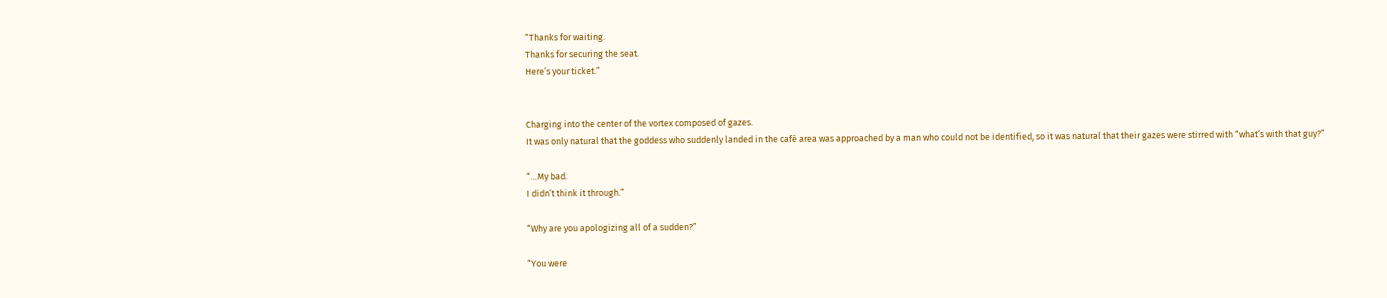“Thanks for waiting.
Thanks for securing the seat.
Here’s your ticket.”


Charging into the center of the vortex composed of gazes.
It was only natural that the goddess who suddenly landed in the café area was approached by a man who could not be identified, so it was natural that their gazes were stirred with “what’s with that guy?”

“…My bad.
I didn’t think it through.”

“Why are you apologizing all of a sudden?”

“You were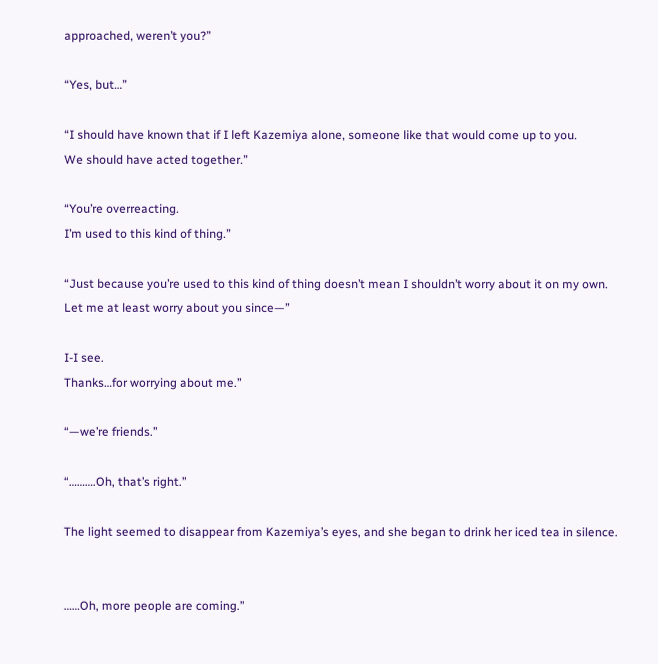approached, weren’t you?”

“Yes, but…”

“I should have known that if I left Kazemiya alone, someone like that would come up to you.
We should have acted together.”

“You’re overreacting.
I’m used to this kind of thing.”

“Just because you’re used to this kind of thing doesn’t mean I shouldn’t worry about it on my own.
Let me at least worry about you since—”

I-I see.
Thanks…for worrying about me.”

“—we’re friends.”

“……….Oh, that’s right.”

The light seemed to disappear from Kazemiya’s eyes, and she began to drink her iced tea in silence.


……Oh, more people are coming.”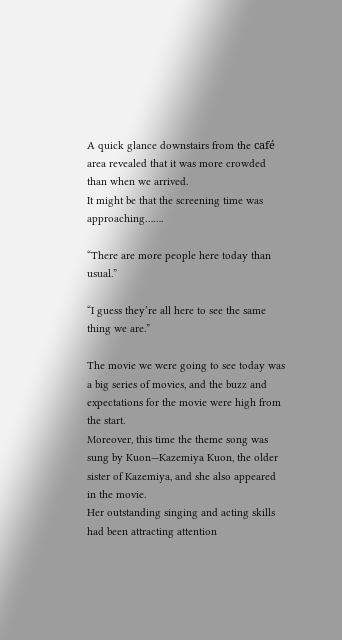A quick glance downstairs from the café area revealed that it was more crowded than when we arrived.
It might be that the screening time was approaching…….

“There are more people here today than usual.”

“I guess they’re all here to see the same thing we are.”

The movie we were going to see today was a big series of movies, and the buzz and expectations for the movie were high from the start.
Moreover, this time the theme song was sung by Kuon—Kazemiya Kuon, the older sister of Kazemiya, and she also appeared in the movie.
Her outstanding singing and acting skills had been attracting attention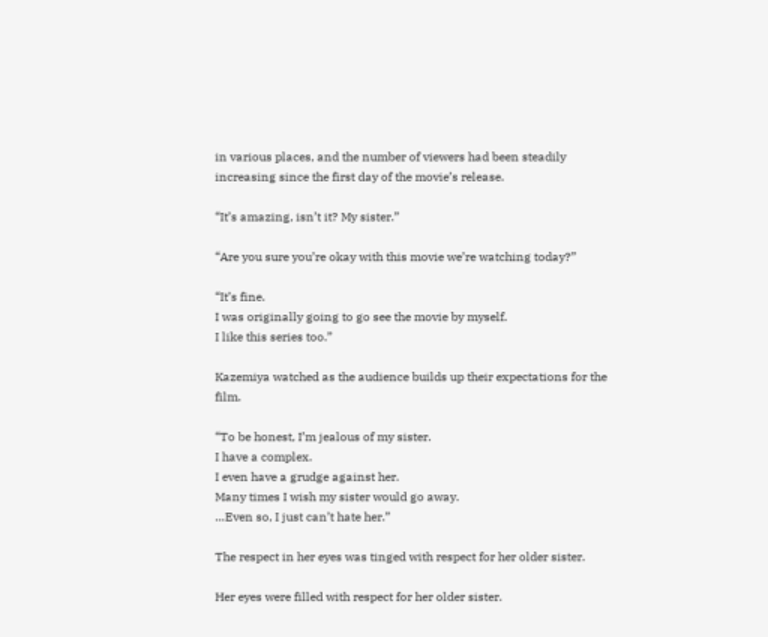in various places, and the number of viewers had been steadily increasing since the first day of the movie’s release.

“It’s amazing, isn’t it? My sister.”

“Are you sure you’re okay with this movie we’re watching today?”

“It’s fine.
I was originally going to go see the movie by myself.
I like this series too.”

Kazemiya watched as the audience builds up their expectations for the film.

“To be honest, I’m jealous of my sister.
I have a complex.
I even have a grudge against her.
Many times I wish my sister would go away.
…Even so, I just can’t hate her.”

The respect in her eyes was tinged with respect for her older sister.

Her eyes were filled with respect for her older sister.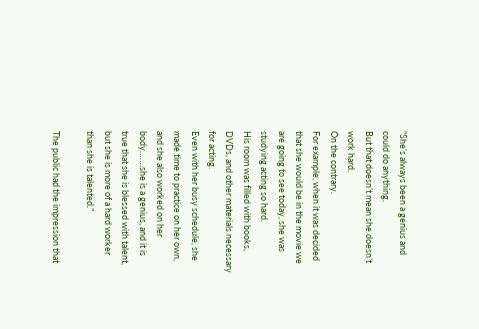“She’s always been a genius and could do anything.
But that doesn’t mean she doesn’t work hard.
On the contrary.
For example, when it was decided that she would be in the movie we are going to see today, she was studying acting so hard.
His room was filled with books, DVDs, and other materials necessary for acting.
Even with her busy schedule, she made time to practice on her own, and she also worked on her body…….she is a genius, and it is true that she is blessed with talent, but she is more of a hard worker than she is talented.”

The public had the impression that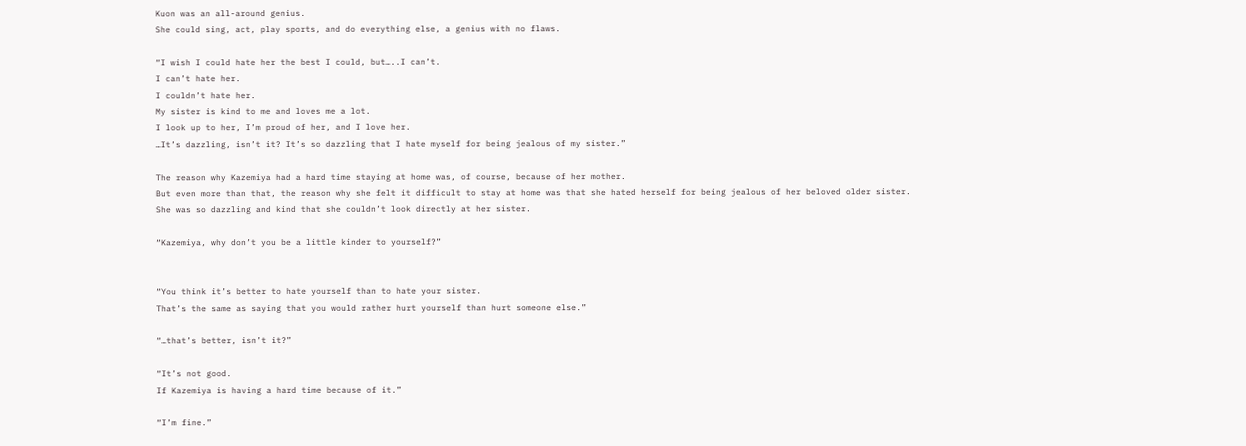Kuon was an all-around genius.
She could sing, act, play sports, and do everything else, a genius with no flaws.

“I wish I could hate her the best I could, but…..I can’t.
I can’t hate her.
I couldn’t hate her.
My sister is kind to me and loves me a lot.
I look up to her, I’m proud of her, and I love her.
…It’s dazzling, isn’t it? It’s so dazzling that I hate myself for being jealous of my sister.”

The reason why Kazemiya had a hard time staying at home was, of course, because of her mother.
But even more than that, the reason why she felt it difficult to stay at home was that she hated herself for being jealous of her beloved older sister.
She was so dazzling and kind that she couldn’t look directly at her sister.

“Kazemiya, why don’t you be a little kinder to yourself?”


“You think it’s better to hate yourself than to hate your sister.
That’s the same as saying that you would rather hurt yourself than hurt someone else.”

“…that’s better, isn’t it?”

“It’s not good.
If Kazemiya is having a hard time because of it.”

“I’m fine.”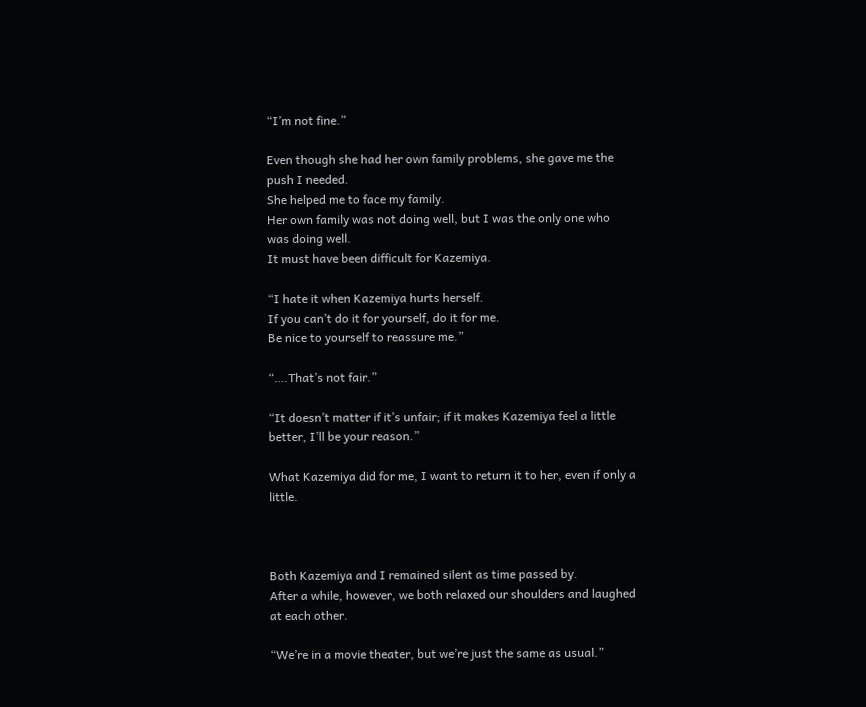“I’m not fine.”

Even though she had her own family problems, she gave me the push I needed.
She helped me to face my family.
Her own family was not doing well, but I was the only one who was doing well.
It must have been difficult for Kazemiya.

“I hate it when Kazemiya hurts herself.
If you can’t do it for yourself, do it for me.
Be nice to yourself to reassure me.”

“….That’s not fair.”

“It doesn’t matter if it’s unfair; if it makes Kazemiya feel a little better, I’ll be your reason.”

What Kazemiya did for me, I want to return it to her, even if only a little.



Both Kazemiya and I remained silent as time passed by.
After a while, however, we both relaxed our shoulders and laughed at each other.

“We’re in a movie theater, but we’re just the same as usual.”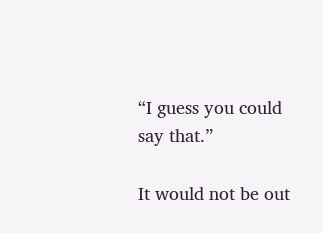“I guess you could say that.”

It would not be out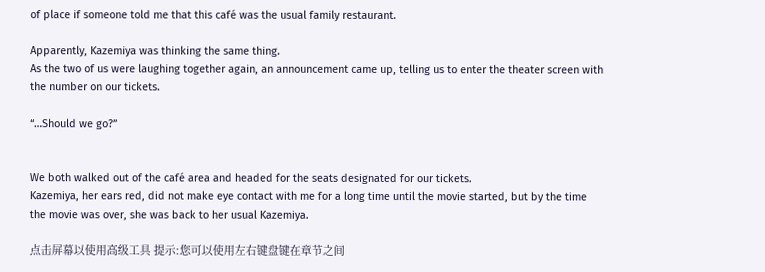of place if someone told me that this café was the usual family restaurant.

Apparently, Kazemiya was thinking the same thing.
As the two of us were laughing together again, an announcement came up, telling us to enter the theater screen with the number on our tickets.

“…Should we go?”


We both walked out of the café area and headed for the seats designated for our tickets.
Kazemiya, her ears red, did not make eye contact with me for a long time until the movie started, but by the time the movie was over, she was back to her usual Kazemiya.

点击屏幕以使用高级工具 提示:您可以使用左右键盘键在章节之间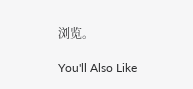浏览。

You'll Also Like